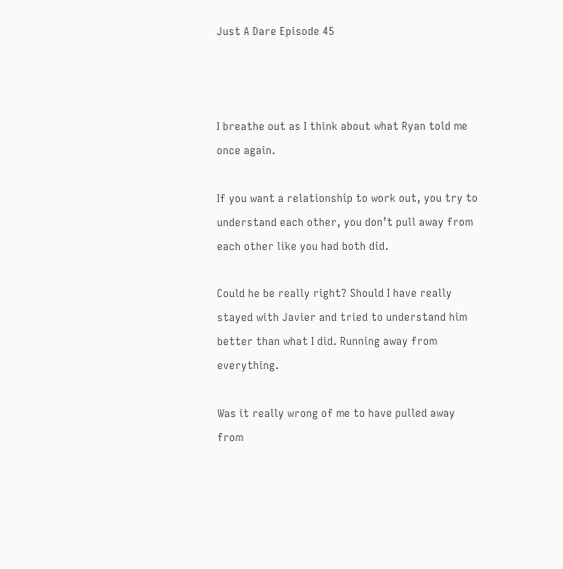Just A Dare Episode 45



I breathe out as I think about what Ryan told me once again.

If you want a relationship to work out, you try to understand each other, you don’t pull away from each other like you had both did.

Could he be really right? Should I have really stayed with Javier and tried to understand him better than what I did. Running away from everything.

Was it really wrong of me to have pulled away from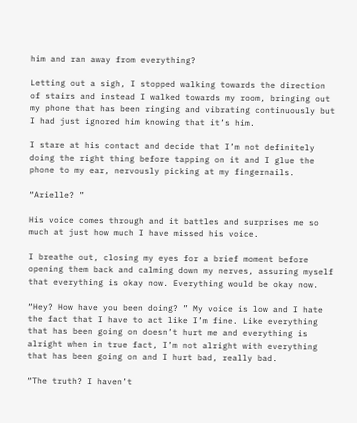him and ran away from everything?

Letting out a sigh, I stopped walking towards the direction of stairs and instead I walked towards my room, bringing out my phone that has been ringing and vibrating continuously but I had just ignored him knowing that it’s him.

I stare at his contact and decide that I’m not definitely doing the right thing before tapping on it and I glue the phone to my ear, nervously picking at my fingernails.

“Arielle? ”

His voice comes through and it battles and surprises me so much at just how much I have missed his voice.

I breathe out, closing my eyes for a brief moment before opening them back and calming down my nerves, assuring myself that everything is okay now. Everything would be okay now.

“Hey? How have you been doing? ” My voice is low and I hate the fact that I have to act like I’m fine. Like everything that has been going on doesn’t hurt me and everything is alright when in true fact, I’m not alright with everything that has been going on and I hurt bad, really bad.

“The truth? I haven’t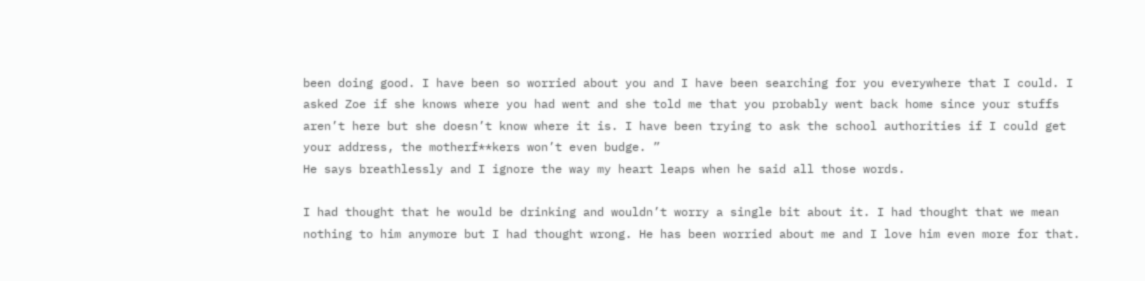been doing good. I have been so worried about you and I have been searching for you everywhere that I could. I asked Zoe if she knows where you had went and she told me that you probably went back home since your stuffs aren’t here but she doesn’t know where it is. I have been trying to ask the school authorities if I could get your address, the motherf**kers won’t even budge. ”
He says breathlessly and I ignore the way my heart leaps when he said all those words.

I had thought that he would be drinking and wouldn’t worry a single bit about it. I had thought that we mean nothing to him anymore but I had thought wrong. He has been worried about me and I love him even more for that.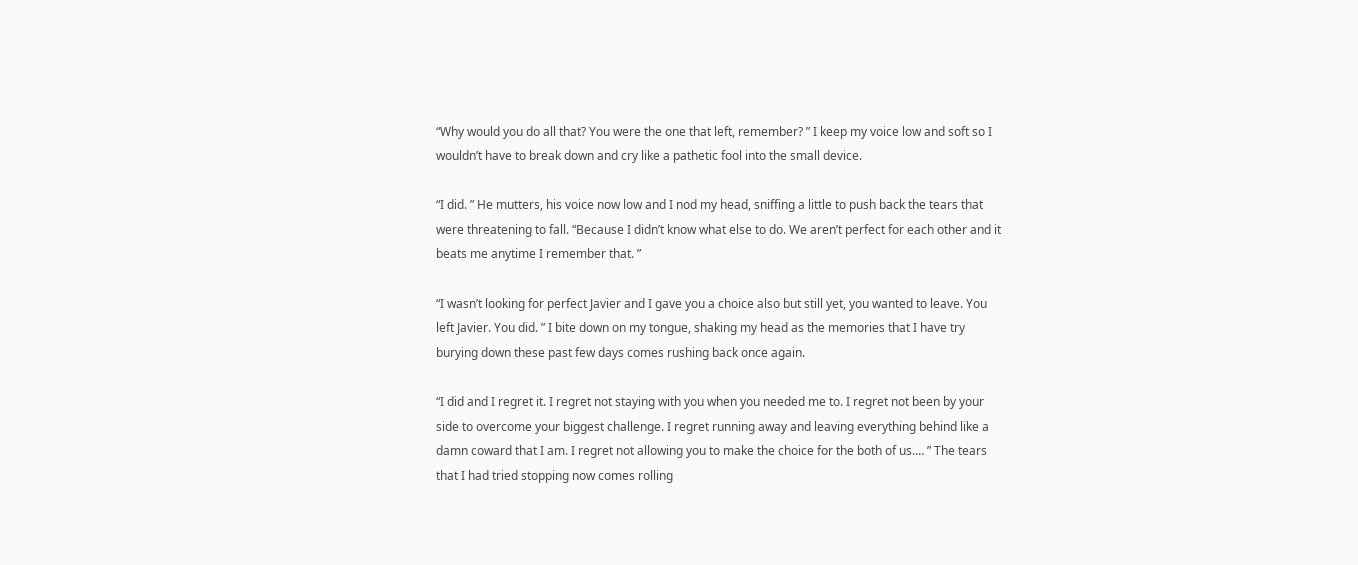“Why would you do all that? You were the one that left, remember? ” I keep my voice low and soft so I wouldn’t have to break down and cry like a pathetic fool into the small device.

“I did. ” He mutters, his voice now low and I nod my head, sniffing a little to push back the tears that were threatening to fall. “Because I didn’t know what else to do. We aren’t perfect for each other and it beats me anytime I remember that. ”

“I wasn’t looking for perfect Javier and I gave you a choice also but still yet, you wanted to leave. You left Javier. You did. ” I bite down on my tongue, shaking my head as the memories that I have try burying down these past few days comes rushing back once again.

“I did and I regret it. I regret not staying with you when you needed me to. I regret not been by your side to overcome your biggest challenge. I regret running away and leaving everything behind like a damn coward that I am. I regret not allowing you to make the choice for the both of us.… ” The tears that I had tried stopping now comes rolling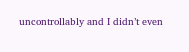uncontrollably and I didn’t even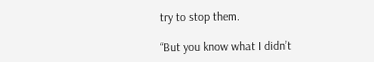try to stop them.

“But you know what I didn’t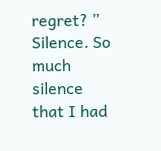regret? ” Silence. So much silence that I had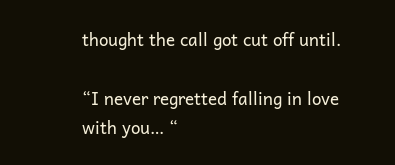thought the call got cut off until.

“I never regretted falling in love with you… “